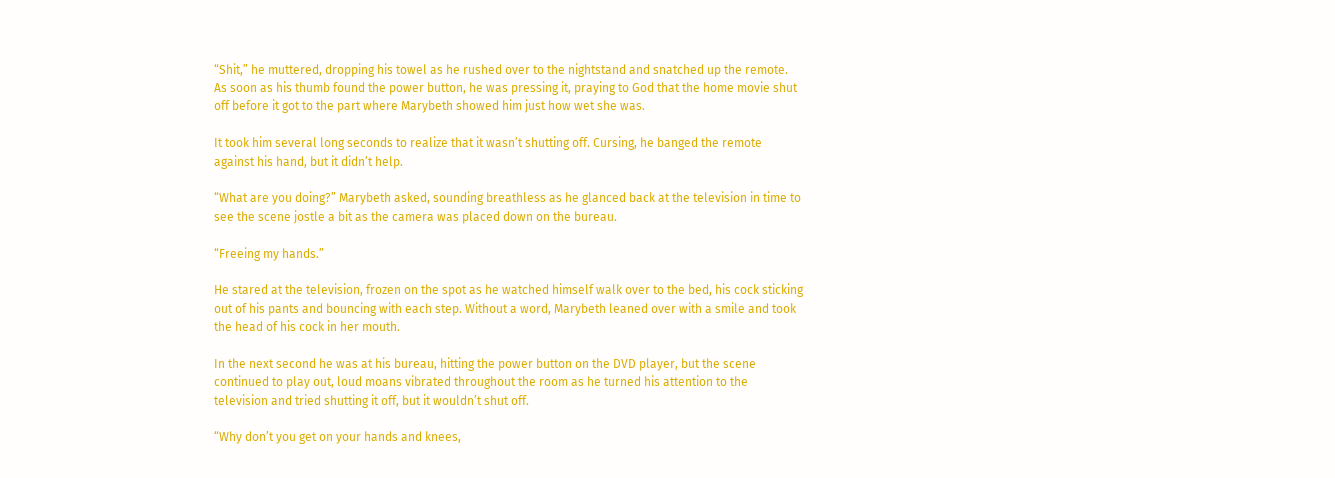“Shit,” he muttered, dropping his towel as he rushed over to the nightstand and snatched up the remote. As soon as his thumb found the power button, he was pressing it, praying to God that the home movie shut off before it got to the part where Marybeth showed him just how wet she was.

It took him several long seconds to realize that it wasn’t shutting off. Cursing, he banged the remote against his hand, but it didn’t help.

“What are you doing?” Marybeth asked, sounding breathless as he glanced back at the television in time to see the scene jostle a bit as the camera was placed down on the bureau.

“Freeing my hands.”

He stared at the television, frozen on the spot as he watched himself walk over to the bed, his cock sticking out of his pants and bouncing with each step. Without a word, Marybeth leaned over with a smile and took the head of his cock in her mouth.

In the next second he was at his bureau, hitting the power button on the DVD player, but the scene continued to play out, loud moans vibrated throughout the room as he turned his attention to the television and tried shutting it off, but it wouldn’t shut off.

“Why don’t you get on your hands and knees,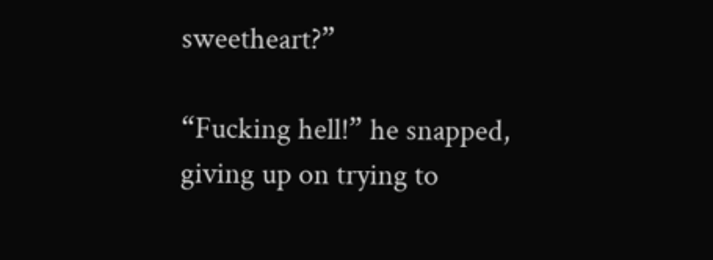sweetheart?”

“Fucking hell!” he snapped, giving up on trying to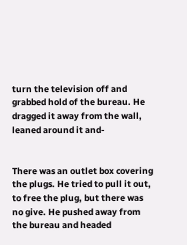turn the television off and grabbed hold of the bureau. He dragged it away from the wall, leaned around it and-


There was an outlet box covering the plugs. He tried to pull it out, to free the plug, but there was no give. He pushed away from the bureau and headed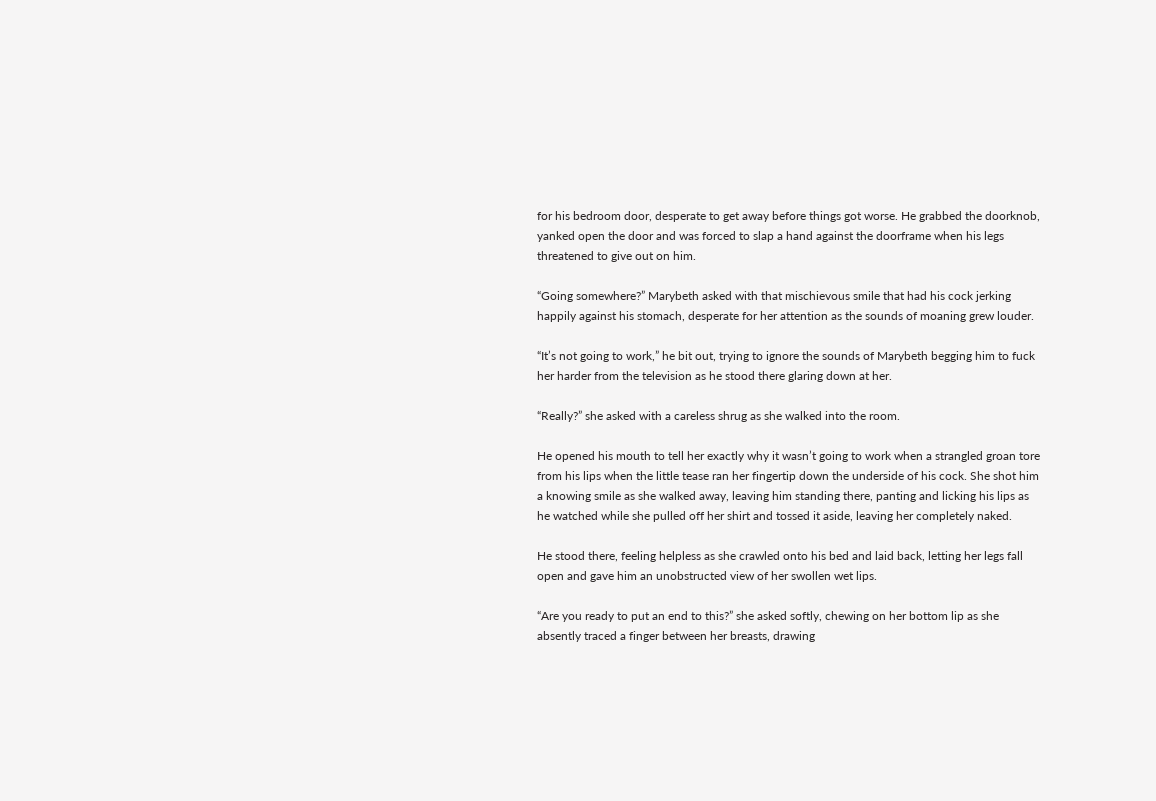for his bedroom door, desperate to get away before things got worse. He grabbed the doorknob, yanked open the door and was forced to slap a hand against the doorframe when his legs threatened to give out on him.

“Going somewhere?” Marybeth asked with that mischievous smile that had his cock jerking happily against his stomach, desperate for her attention as the sounds of moaning grew louder.

“It’s not going to work,” he bit out, trying to ignore the sounds of Marybeth begging him to fuck her harder from the television as he stood there glaring down at her.

“Really?” she asked with a careless shrug as she walked into the room.

He opened his mouth to tell her exactly why it wasn’t going to work when a strangled groan tore from his lips when the little tease ran her fingertip down the underside of his cock. She shot him a knowing smile as she walked away, leaving him standing there, panting and licking his lips as he watched while she pulled off her shirt and tossed it aside, leaving her completely naked.

He stood there, feeling helpless as she crawled onto his bed and laid back, letting her legs fall open and gave him an unobstructed view of her swollen wet lips.

“Are you ready to put an end to this?” she asked softly, chewing on her bottom lip as she absently traced a finger between her breasts, drawing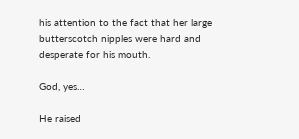his attention to the fact that her large butterscotch nipples were hard and desperate for his mouth.

God, yes…

He raised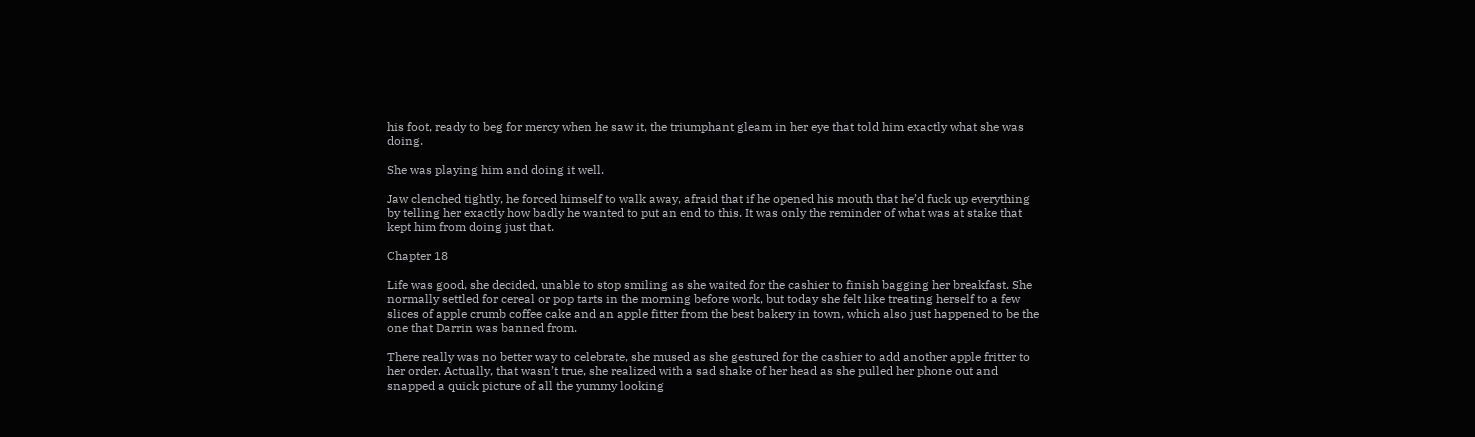his foot, ready to beg for mercy when he saw it, the triumphant gleam in her eye that told him exactly what she was doing.

She was playing him and doing it well.

Jaw clenched tightly, he forced himself to walk away, afraid that if he opened his mouth that he’d fuck up everything by telling her exactly how badly he wanted to put an end to this. It was only the reminder of what was at stake that kept him from doing just that.

Chapter 18

Life was good, she decided, unable to stop smiling as she waited for the cashier to finish bagging her breakfast. She normally settled for cereal or pop tarts in the morning before work, but today she felt like treating herself to a few slices of apple crumb coffee cake and an apple fitter from the best bakery in town, which also just happened to be the one that Darrin was banned from.

There really was no better way to celebrate, she mused as she gestured for the cashier to add another apple fritter to her order. Actually, that wasn’t true, she realized with a sad shake of her head as she pulled her phone out and snapped a quick picture of all the yummy looking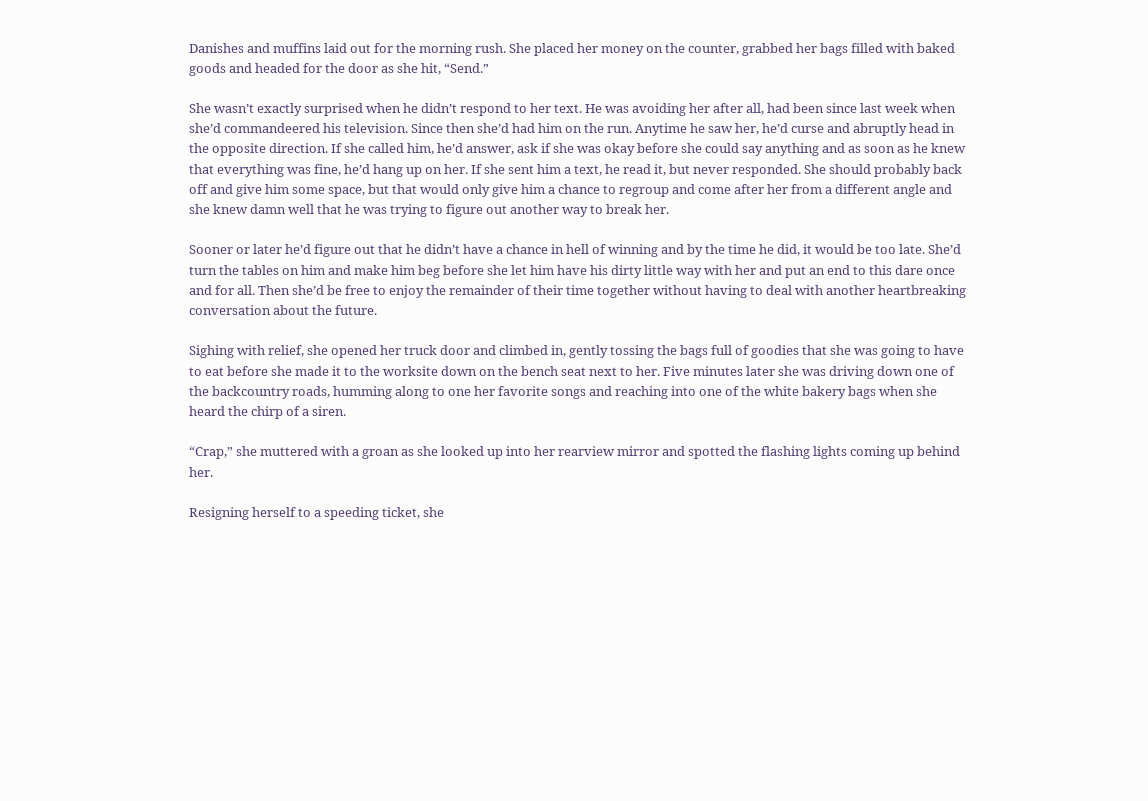Danishes and muffins laid out for the morning rush. She placed her money on the counter, grabbed her bags filled with baked goods and headed for the door as she hit, “Send.”

She wasn’t exactly surprised when he didn’t respond to her text. He was avoiding her after all, had been since last week when she’d commandeered his television. Since then she’d had him on the run. Anytime he saw her, he’d curse and abruptly head in the opposite direction. If she called him, he’d answer, ask if she was okay before she could say anything and as soon as he knew that everything was fine, he’d hang up on her. If she sent him a text, he read it, but never responded. She should probably back off and give him some space, but that would only give him a chance to regroup and come after her from a different angle and she knew damn well that he was trying to figure out another way to break her.

Sooner or later he’d figure out that he didn’t have a chance in hell of winning and by the time he did, it would be too late. She’d turn the tables on him and make him beg before she let him have his dirty little way with her and put an end to this dare once and for all. Then she’d be free to enjoy the remainder of their time together without having to deal with another heartbreaking conversation about the future.

Sighing with relief, she opened her truck door and climbed in, gently tossing the bags full of goodies that she was going to have to eat before she made it to the worksite down on the bench seat next to her. Five minutes later she was driving down one of the backcountry roads, humming along to one her favorite songs and reaching into one of the white bakery bags when she heard the chirp of a siren.

“Crap,” she muttered with a groan as she looked up into her rearview mirror and spotted the flashing lights coming up behind her.

Resigning herself to a speeding ticket, she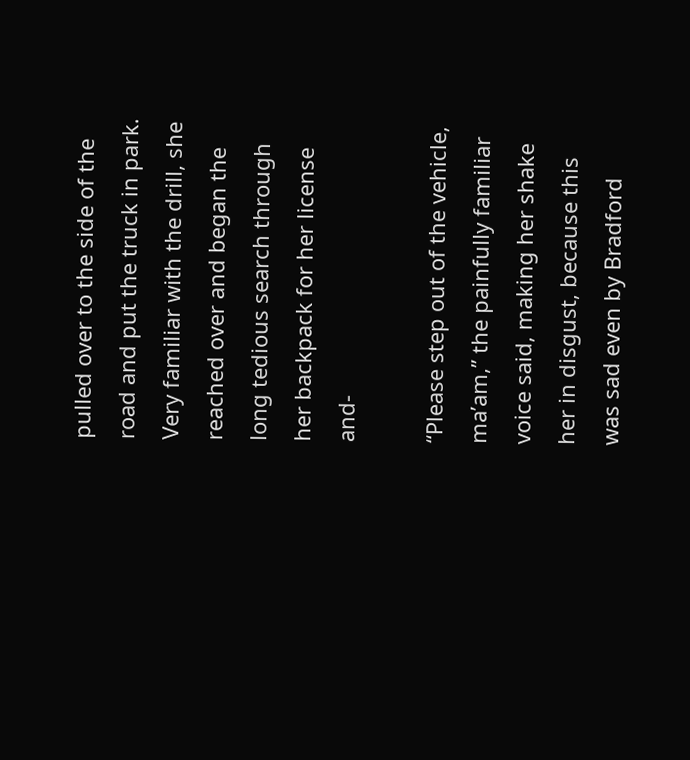pulled over to the side of the road and put the truck in park. Very familiar with the drill, she reached over and began the long tedious search through her backpack for her license and-

“Please step out of the vehicle, ma’am,” the painfully familiar voice said, making her shake her in disgust, because this was sad even by Bradford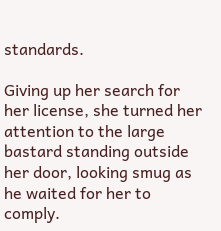standards.

Giving up her search for her license, she turned her attention to the large bastard standing outside her door, looking smug as he waited for her to comply.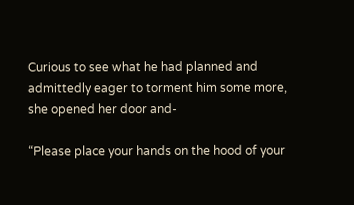Curious to see what he had planned and admittedly eager to torment him some more, she opened her door and-

“Please place your hands on the hood of your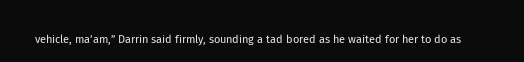vehicle, ma’am,” Darrin said firmly, sounding a tad bored as he waited for her to do as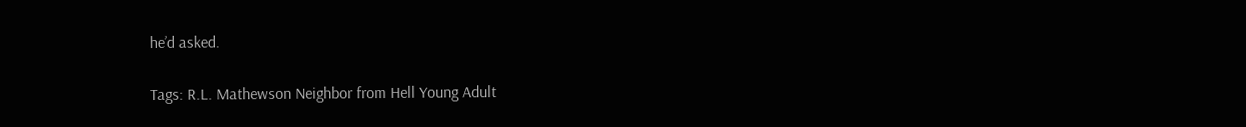he’d asked.

Tags: R.L. Mathewson Neighbor from Hell Young Adult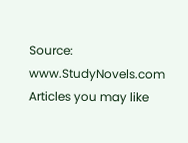Source: www.StudyNovels.com
Articles you may like